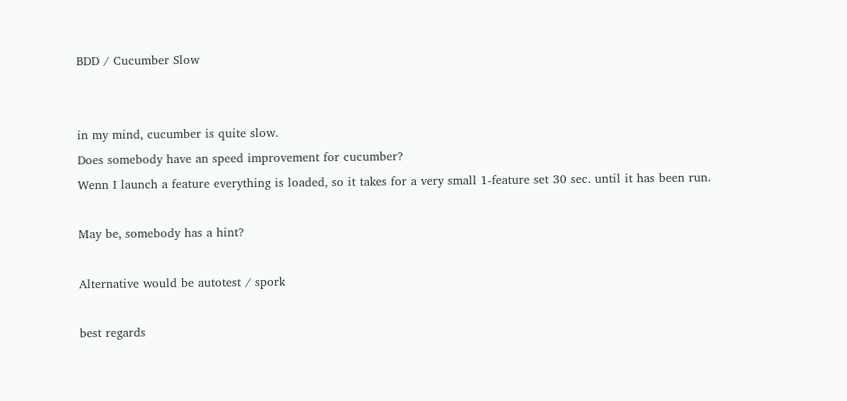BDD / Cucumber Slow


in my mind, cucumber is quite slow.
Does somebody have an speed improvement for cucumber?
Wenn I launch a feature everything is loaded, so it takes for a very small 1-feature set 30 sec. until it has been run.

May be, somebody has a hint?

Alternative would be autotest / spork

best regards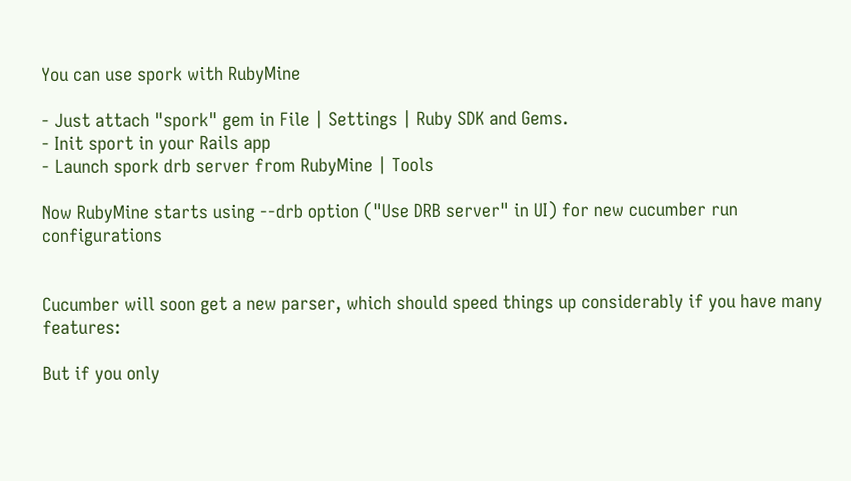You can use spork with RubyMine

- Just attach "spork" gem in File | Settings | Ruby SDK and Gems.
- Init sport in your Rails app
- Launch spork drb server from RubyMine | Tools

Now RubyMine starts using --drb option ("Use DRB server" in UI) for new cucumber run configurations


Cucumber will soon get a new parser, which should speed things up considerably if you have many features:

But if you only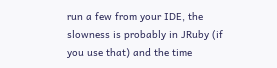run a few from your IDE, the slowness is probably in JRuby (if you use that) and the time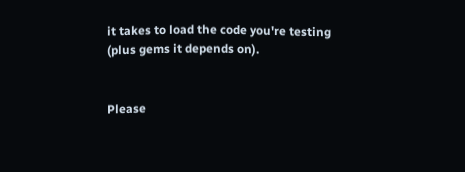it takes to load the code you're testing (plus gems it depends on).


Please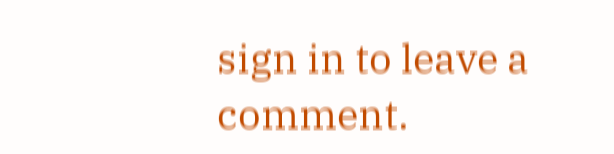sign in to leave a comment.